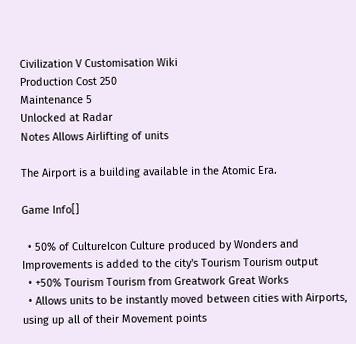Civilization V Customisation Wiki
Production Cost 250
Maintenance 5
Unlocked at Radar
Notes Allows Airlifting of units

The Airport is a building available in the Atomic Era.

Game Info[]

  • 50% of CultureIcon Culture produced by Wonders and Improvements is added to the city's Tourism Tourism output
  • +50% Tourism Tourism from Greatwork Great Works
  • Allows units to be instantly moved between cities with Airports, using up all of their Movement points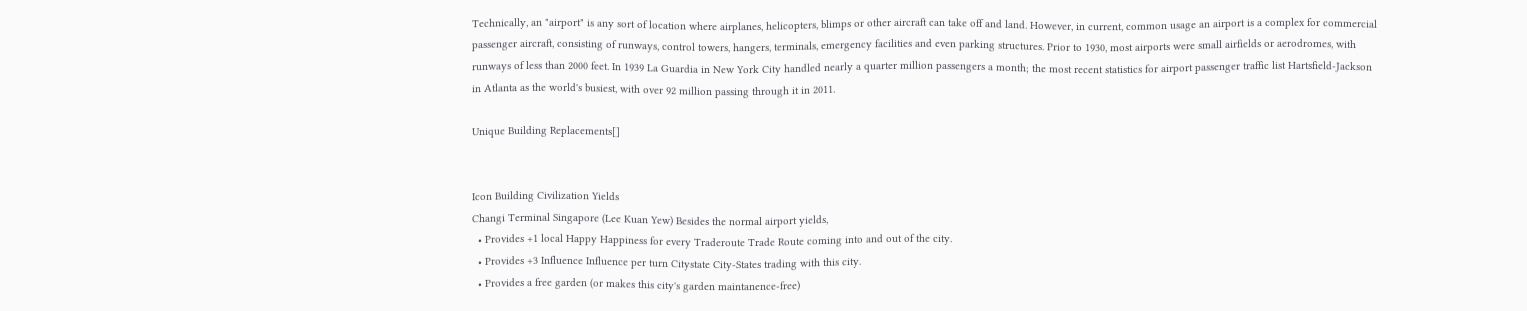Technically, an "airport" is any sort of location where airplanes, helicopters, blimps or other aircraft can take off and land. However, in current, common usage an airport is a complex for commercial passenger aircraft, consisting of runways, control towers, hangers, terminals, emergency facilities and even parking structures. Prior to 1930, most airports were small airfields or aerodromes, with runways of less than 2000 feet. In 1939 La Guardia in New York City handled nearly a quarter million passengers a month; the most recent statistics for airport passenger traffic list Hartsfield-Jackson in Atlanta as the world's busiest, with over 92 million passing through it in 2011.

Unique Building Replacements[]


Icon Building Civilization Yields
Changi Terminal Singapore (Lee Kuan Yew) Besides the normal airport yields,
  • Provides +1 local Happy Happiness for every Traderoute Trade Route coming into and out of the city.
  • Provides +3 Influence Influence per turn Citystate City-States trading with this city.
  • Provides a free garden (or makes this city's garden maintanence-free)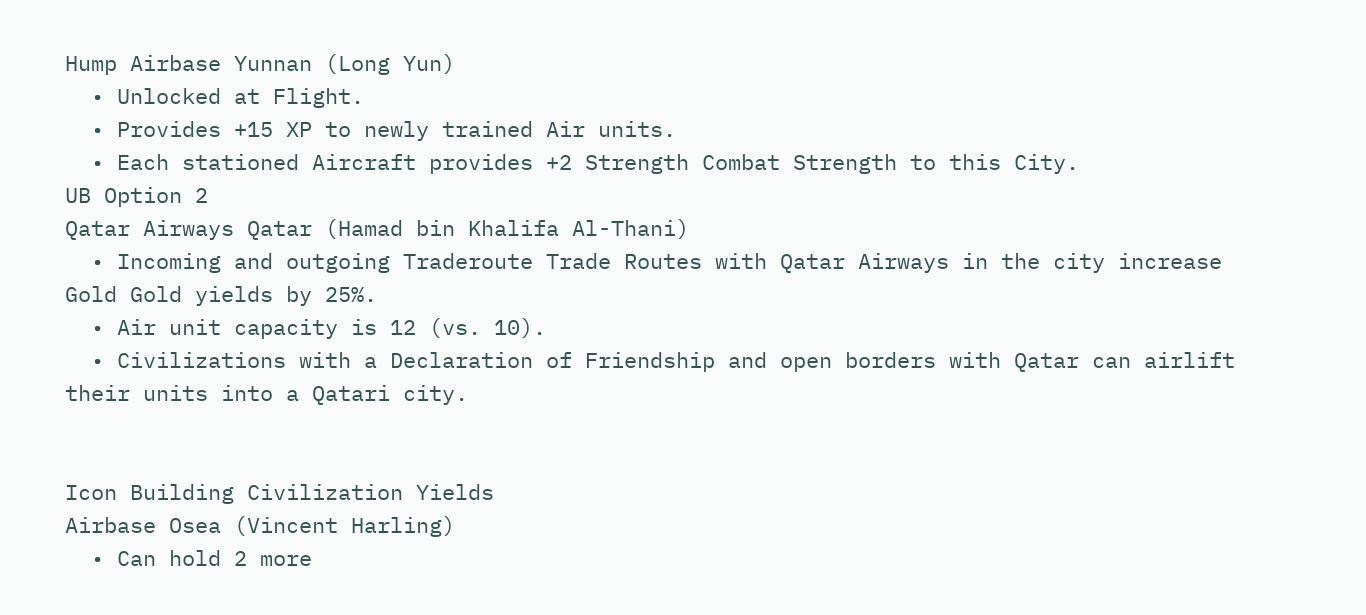Hump Airbase Yunnan (Long Yun)
  • Unlocked at Flight.
  • Provides +15 XP to newly trained Air units.
  • Each stationed Aircraft provides +2 Strength Combat Strength to this City.
UB Option 2
Qatar Airways Qatar (Hamad bin Khalifa Al-Thani)
  • Incoming and outgoing Traderoute Trade Routes with Qatar Airways in the city increase Gold Gold yields by 25%.
  • Air unit capacity is 12 (vs. 10).
  • Civilizations with a Declaration of Friendship and open borders with Qatar can airlift their units into a Qatari city.


Icon Building Civilization Yields
Airbase Osea (Vincent Harling)
  • Can hold 2 more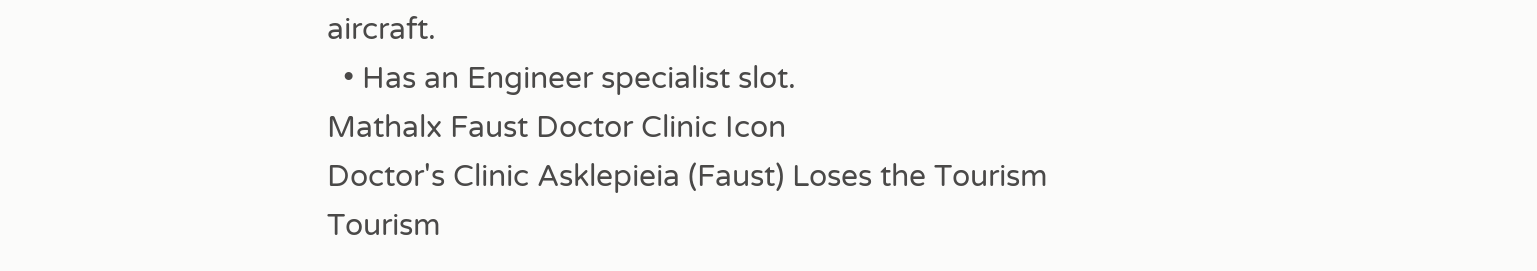aircraft.
  • Has an Engineer specialist slot.
Mathalx Faust Doctor Clinic Icon
Doctor's Clinic Asklepieia (Faust) Loses the Tourism Tourism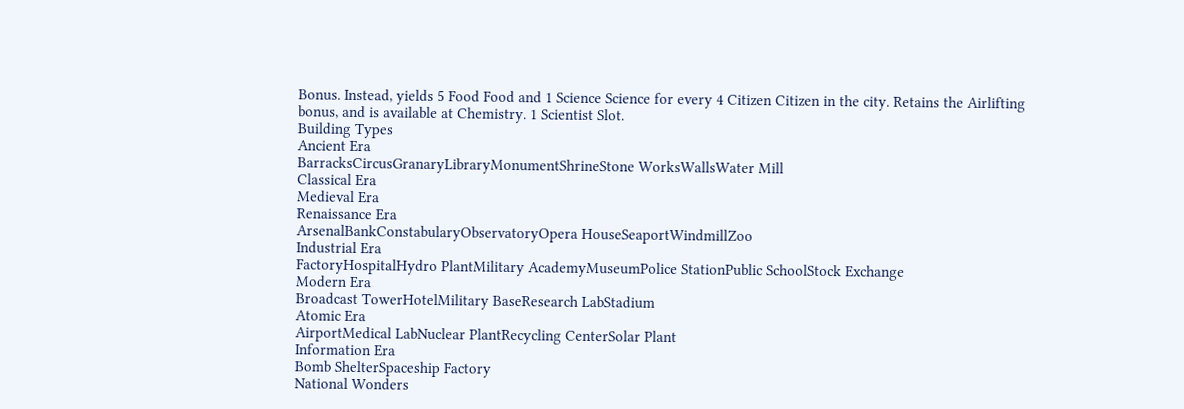Bonus. Instead, yields 5 Food Food and 1 Science Science for every 4 Citizen Citizen in the city. Retains the Airlifting bonus, and is available at Chemistry. 1 Scientist Slot.
Building Types
Ancient Era
BarracksCircusGranaryLibraryMonumentShrineStone WorksWallsWater Mill
Classical Era
Medieval Era
Renaissance Era
ArsenalBankConstabularyObservatoryOpera HouseSeaportWindmillZoo
Industrial Era
FactoryHospitalHydro PlantMilitary AcademyMuseumPolice StationPublic SchoolStock Exchange
Modern Era
Broadcast TowerHotelMilitary BaseResearch LabStadium
Atomic Era
AirportMedical LabNuclear PlantRecycling CenterSolar Plant
Information Era
Bomb ShelterSpaceship Factory
National Wonders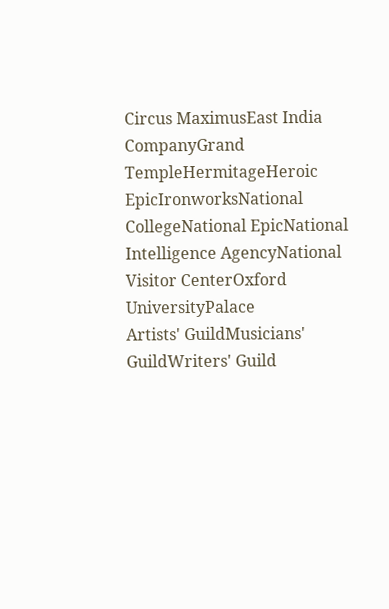Circus MaximusEast India CompanyGrand TempleHermitageHeroic EpicIronworksNational CollegeNational EpicNational Intelligence AgencyNational Visitor CenterOxford UniversityPalace
Artists' GuildMusicians' GuildWriters' Guild